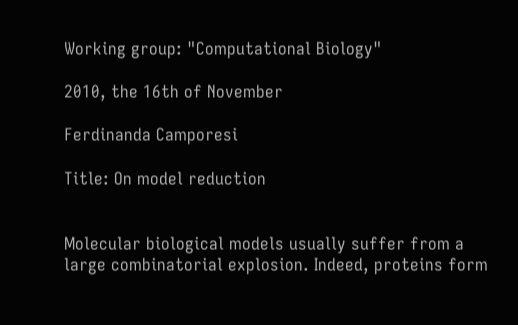Working group: "Computational Biology"

2010, the 16th of November

Ferdinanda Camporesi

Title: On model reduction


Molecular biological models usually suffer from a large combinatorial explosion. Indeed, proteins form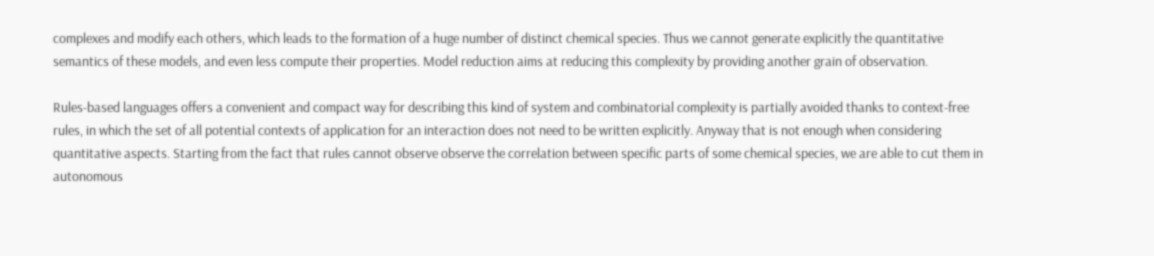complexes and modify each others, which leads to the formation of a huge number of distinct chemical species. Thus we cannot generate explicitly the quantitative semantics of these models, and even less compute their properties. Model reduction aims at reducing this complexity by providing another grain of observation.

Rules-based languages offers a convenient and compact way for describing this kind of system and combinatorial complexity is partially avoided thanks to context-free rules, in which the set of all potential contexts of application for an interaction does not need to be written explicitly. Anyway that is not enough when considering quantitative aspects. Starting from the fact that rules cannot observe observe the correlation between specific parts of some chemical species, we are able to cut them in autonomous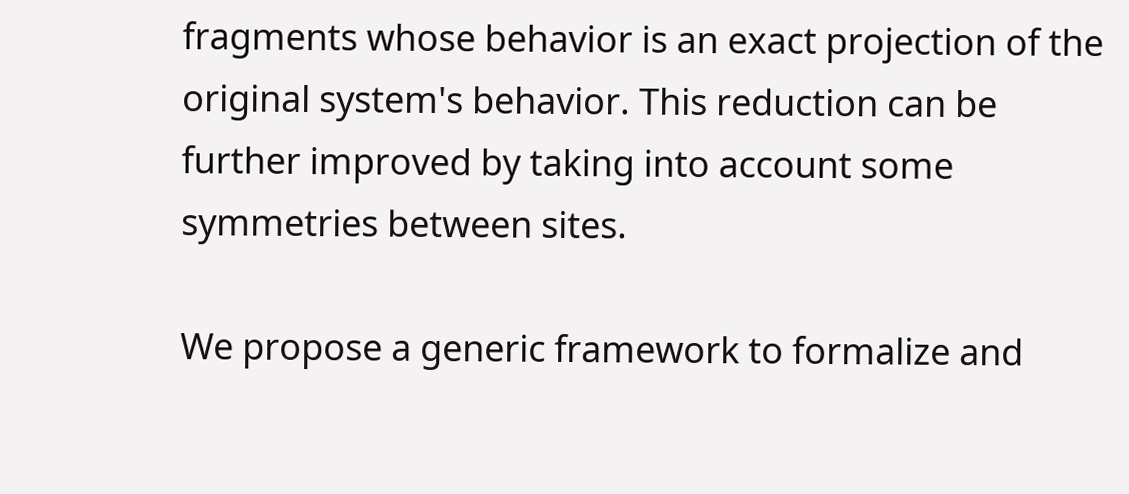fragments whose behavior is an exact projection of the original system's behavior. This reduction can be further improved by taking into account some symmetries between sites.

We propose a generic framework to formalize and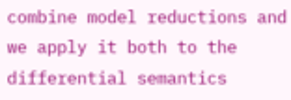combine model reductions and we apply it both to the differential semantics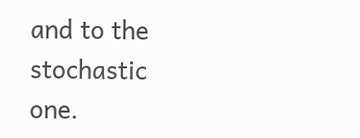and to the stochastic one.